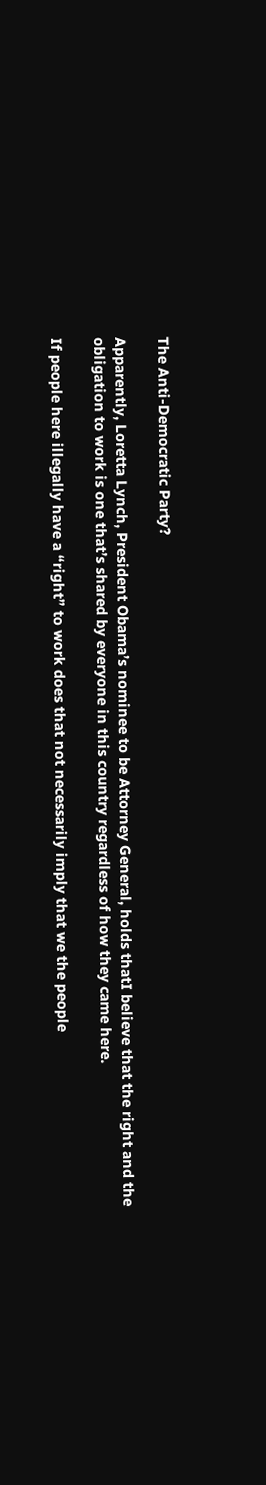The Anti-Democratic Party?

Apparently, Loretta Lynch, President Obama’s nominee to be Attorney General, holds thatI believe that the right and the obligation to work is one that’s shared by everyone in this country regardless of how they came here.

If people here illegally have a “right” to work does that not necessarily imply that we the people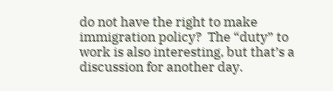do not have the right to make immigration policy?  The “duty” to work is also interesting, but that’s a discussion for another day.